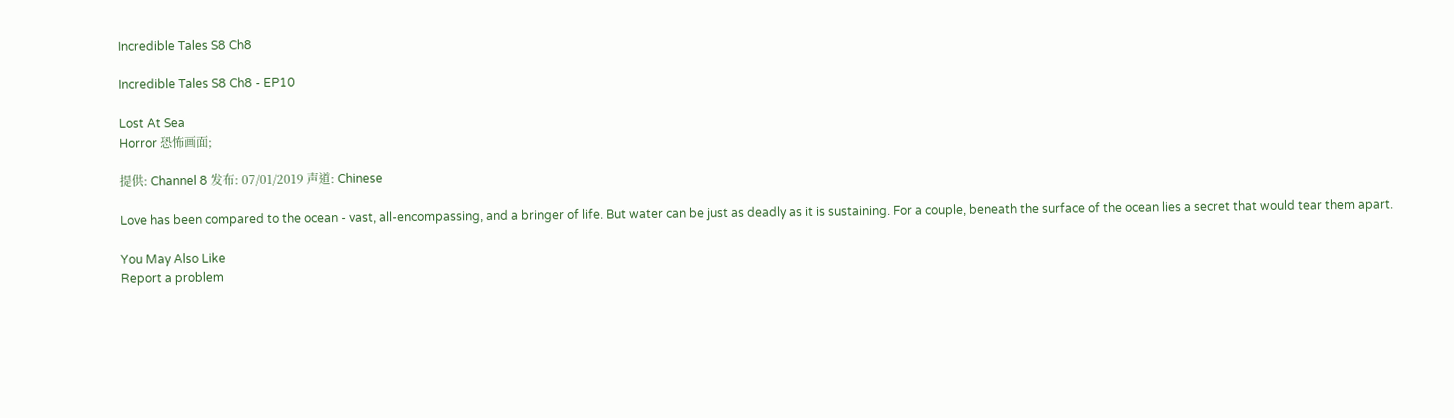Incredible Tales S8 Ch8

Incredible Tales S8 Ch8 - EP10

Lost At Sea
Horror 恐怖画面;

提供: Channel 8 发布: 07/01/2019 声道: Chinese

Love has been compared to the ocean - vast, all-encompassing, and a bringer of life. But water can be just as deadly as it is sustaining. For a couple, beneath the surface of the ocean lies a secret that would tear them apart.

You May Also Like
Report a problem